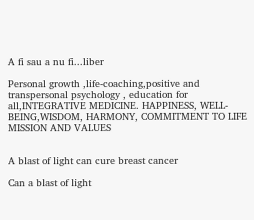A fi sau a nu fi...liber

Personal growth ,life-coaching,positive and transpersonal psychology , education for all,INTEGRATIVE MEDICINE. HAPPINESS, WELL-BEING,WISDOM, HARMONY, COMMITMENT TO LIFE MISSION AND VALUES


A blast of light can cure breast cancer

Can a blast of light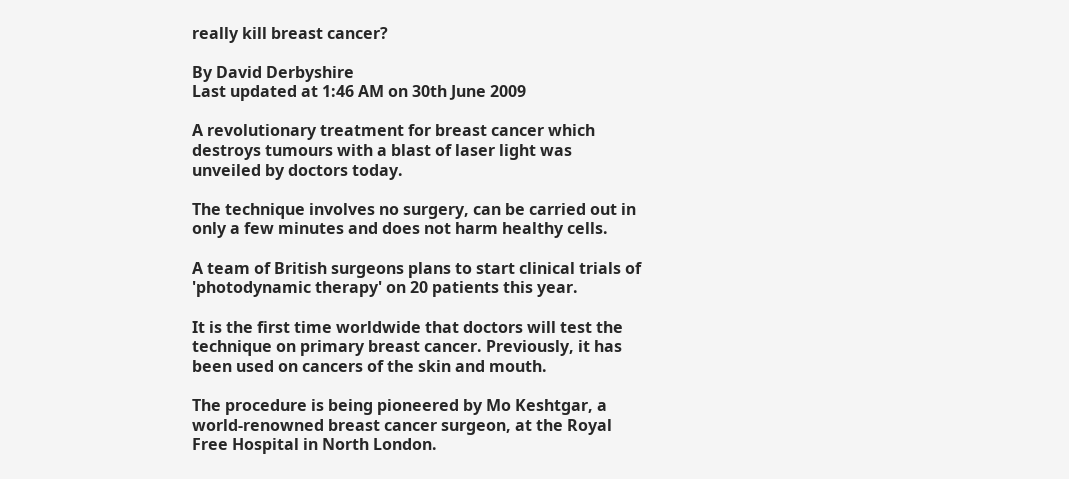really kill breast cancer?

By David Derbyshire
Last updated at 1:46 AM on 30th June 2009

A revolutionary treatment for breast cancer which destroys tumours with a blast of laser light was unveiled by doctors today.

The technique involves no surgery, can be carried out in only a few minutes and does not harm healthy cells.

A team of British surgeons plans to start clinical trials of 'photodynamic therapy' on 20 patients this year.

It is the first time worldwide that doctors will test the technique on primary breast cancer. Previously, it has been used on cancers of the skin and mouth.

The procedure is being pioneered by Mo Keshtgar, a world-renowned breast cancer surgeon, at the Royal Free Hospital in North London.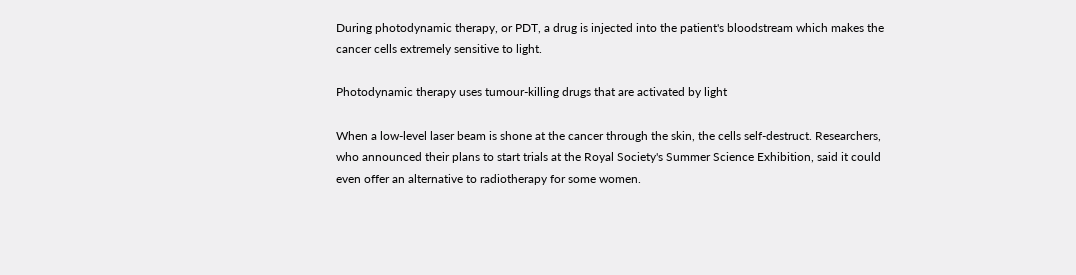During photodynamic therapy, or PDT, a drug is injected into the patient's bloodstream which makes the cancer cells extremely sensitive to light.

Photodynamic therapy uses tumour-killing drugs that are activated by light

When a low-level laser beam is shone at the cancer through the skin, the cells self-destruct. Researchers, who announced their plans to start trials at the Royal Society's Summer Science Exhibition, said it could even offer an alternative to radiotherapy for some women.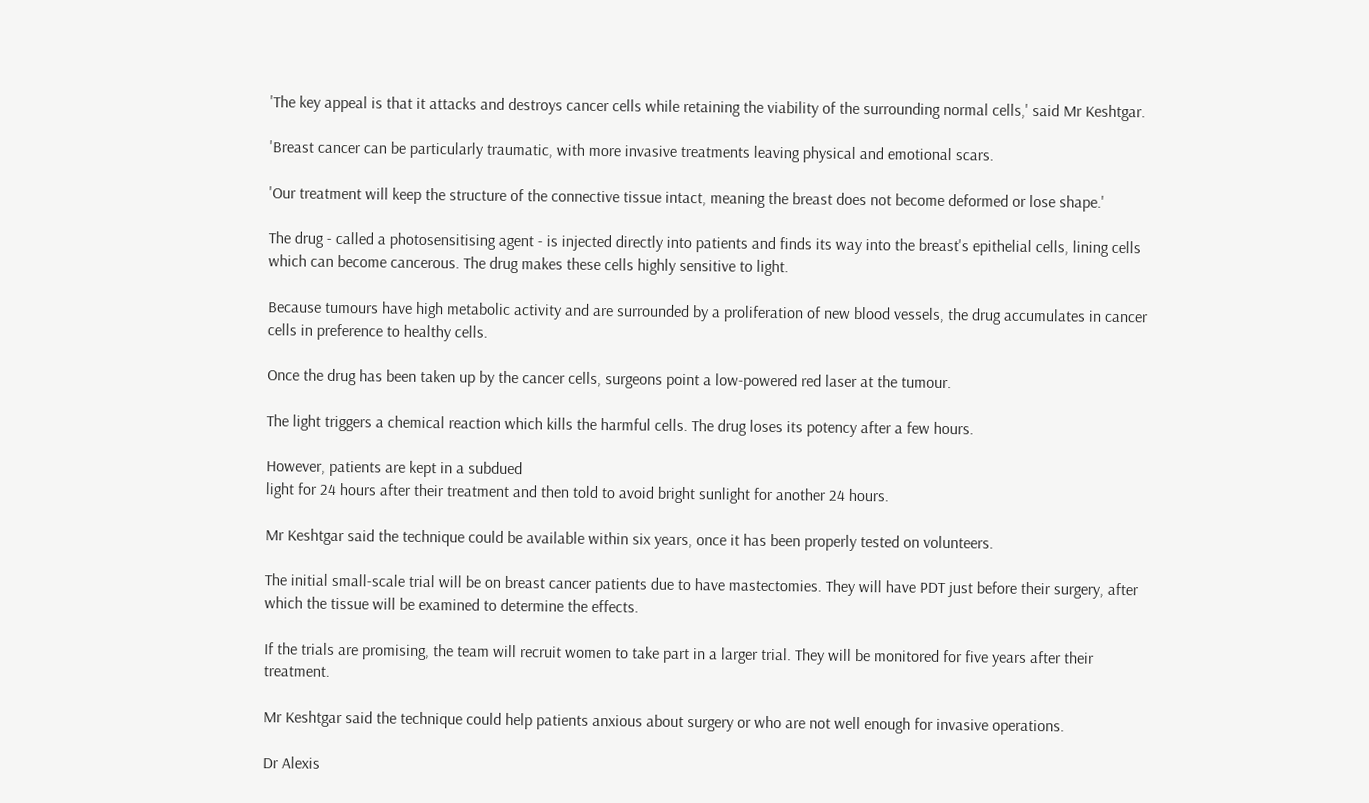'The key appeal is that it attacks and destroys cancer cells while retaining the viability of the surrounding normal cells,' said Mr Keshtgar.

'Breast cancer can be particularly traumatic, with more invasive treatments leaving physical and emotional scars.

'Our treatment will keep the structure of the connective tissue intact, meaning the breast does not become deformed or lose shape.'

The drug - called a photosensitising agent - is injected directly into patients and finds its way into the breast's epithelial cells, lining cells which can become cancerous. The drug makes these cells highly sensitive to light.

Because tumours have high metabolic activity and are surrounded by a proliferation of new blood vessels, the drug accumulates in cancer cells in preference to healthy cells.

Once the drug has been taken up by the cancer cells, surgeons point a low-powered red laser at the tumour.

The light triggers a chemical reaction which kills the harmful cells. The drug loses its potency after a few hours.

However, patients are kept in a subdued
light for 24 hours after their treatment and then told to avoid bright sunlight for another 24 hours.

Mr Keshtgar said the technique could be available within six years, once it has been properly tested on volunteers.

The initial small-scale trial will be on breast cancer patients due to have mastectomies. They will have PDT just before their surgery, after which the tissue will be examined to determine the effects.

If the trials are promising, the team will recruit women to take part in a larger trial. They will be monitored for five years after their treatment.

Mr Keshtgar said the technique could help patients anxious about surgery or who are not well enough for invasive operations.

Dr Alexis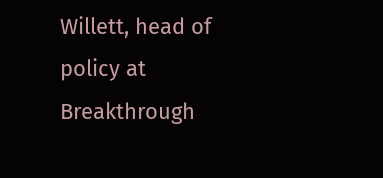Willett, head of policy at Breakthrough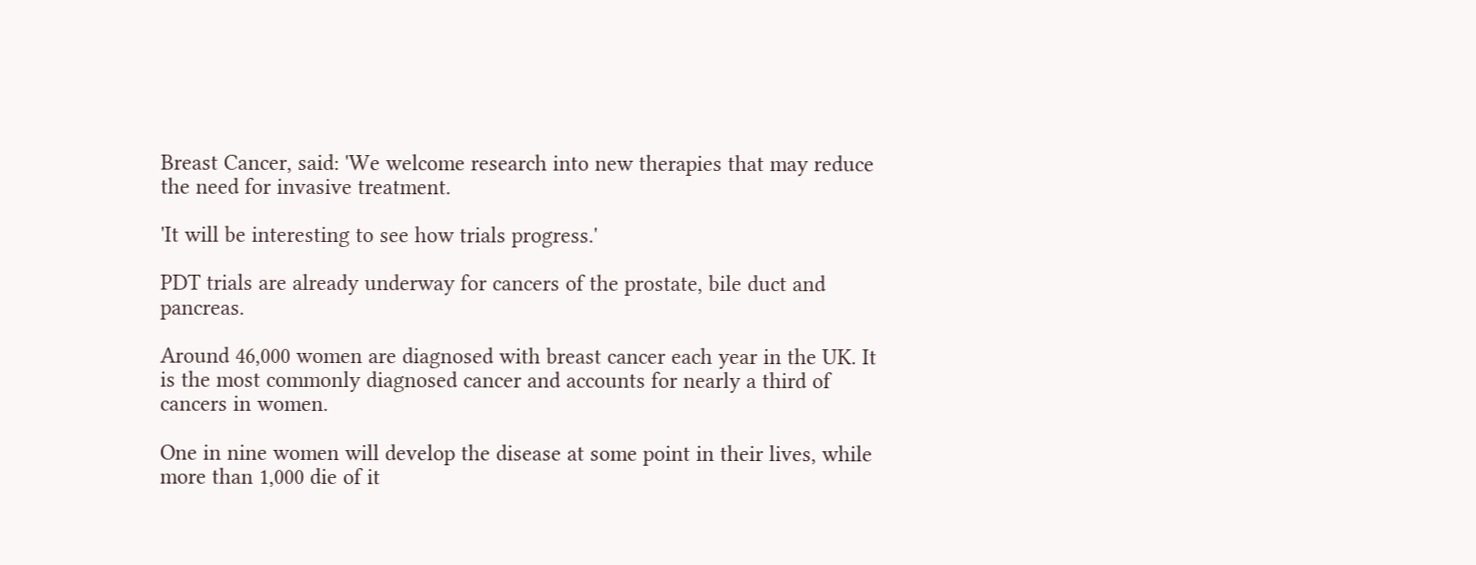Breast Cancer, said: 'We welcome research into new therapies that may reduce the need for invasive treatment.

'It will be interesting to see how trials progress.'

PDT trials are already underway for cancers of the prostate, bile duct and pancreas.

Around 46,000 women are diagnosed with breast cancer each year in the UK. It is the most commonly diagnosed cancer and accounts for nearly a third of cancers in women.

One in nine women will develop the disease at some point in their lives, while more than 1,000 die of it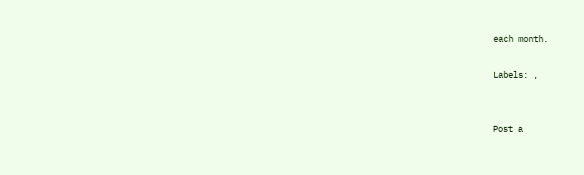each month.

Labels: ,


Post a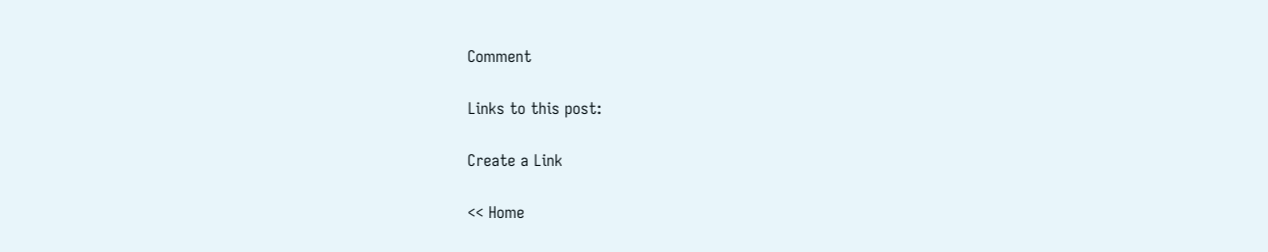Comment

Links to this post:

Create a Link

<< Home